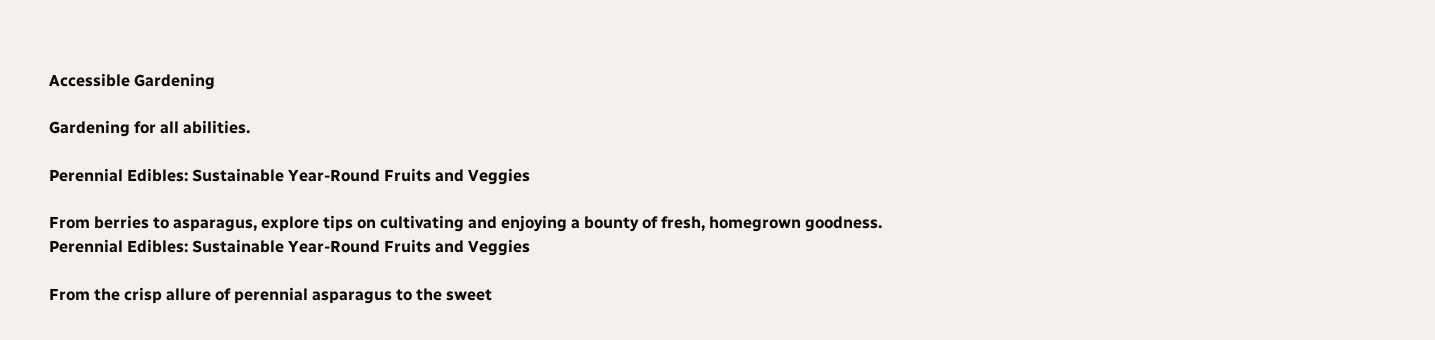Accessible Gardening

Gardening for all abilities.

Perennial Edibles: Sustainable Year-Round Fruits and Veggies

From berries to asparagus, explore tips on cultivating and enjoying a bounty of fresh, homegrown goodness.
Perennial Edibles: Sustainable Year-Round Fruits and Veggies

From the crisp allure of perennial asparagus to the sweet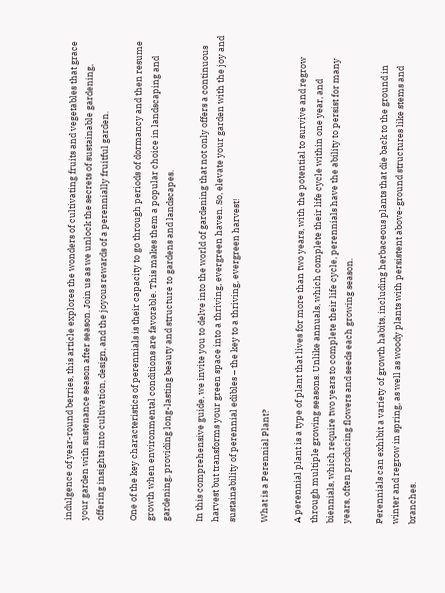indulgence of year-round berries, this article explores the wonders of cultivating fruits and vegetables that grace your garden with sustenance season after season. Join us as we unlock the secrets of sustainable gardening, offering insights into cultivation, design, and the joyous rewards of a perennially fruitful garden.

One of the key characteristics of perennials is their capacity to go through periods of dormancy and then resume growth when environmental conditions are favorable. This makes them a popular choice in landscaping and gardening, providing long-lasting beauty and structure to gardens and landscapes.

In this comprehensive guide, we invite you to delve into the world of gardening that not only offers a continuous harvest but transforms your green space into a thriving, evergreen haven. So, elevate your garden with the joy and sustainability of perennial edibles – the key to a thriving, evergreen harvest!

What is a Perennial Plant?

A perennial plant is a type of plant that lives for more than two years, with the potential to survive and regrow through multiple growing seasons. Unlike annuals, which complete their life cycle within one year, and biennials, which require two years to complete their life cycle, perennials have the ability to persist for many years, often producing flowers and seeds each growing season.

Perennials can exhibit a variety of growth habits, including herbaceous plants that die back to the ground in winter and regrow in spring, as well as woody plants with persistent above-ground structures like stems and branches.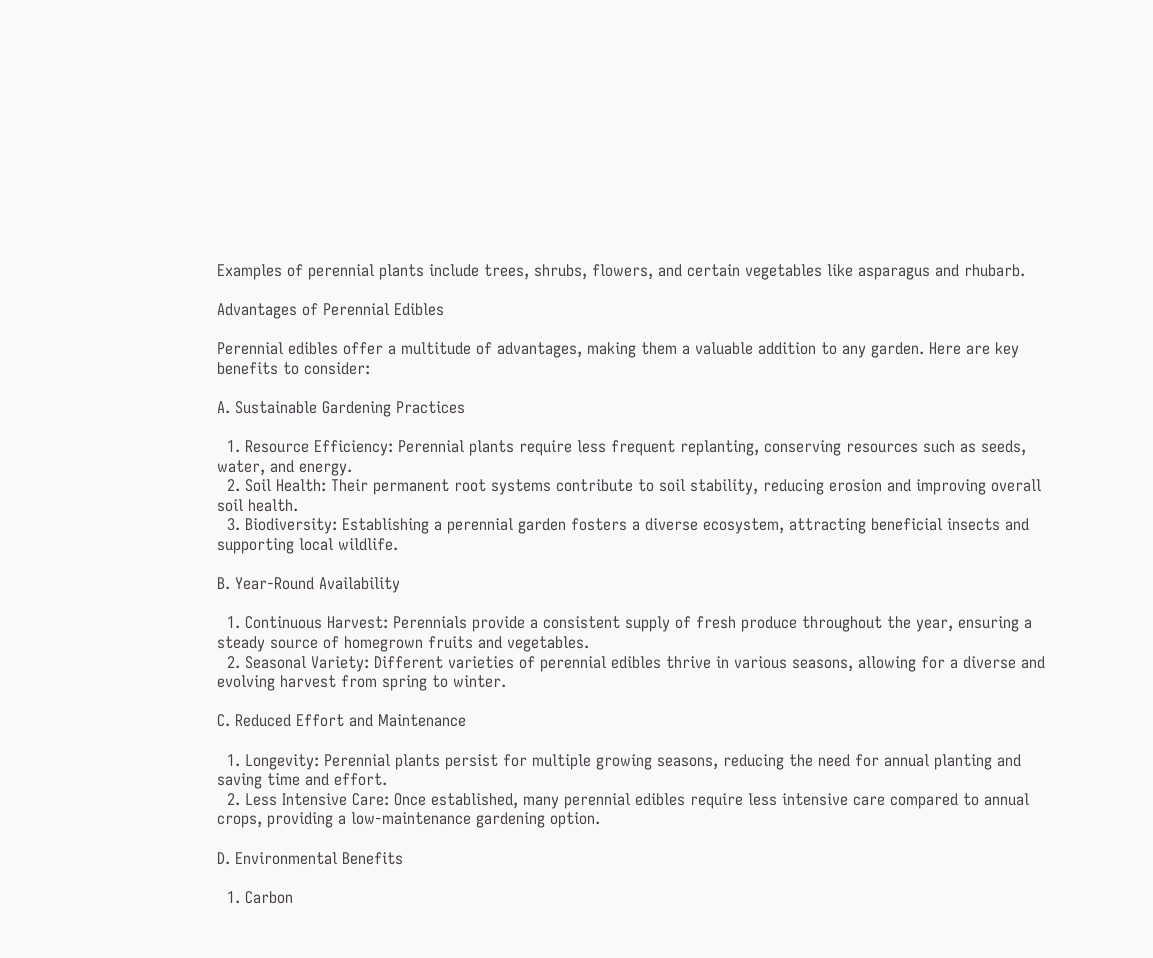Examples of perennial plants include trees, shrubs, flowers, and certain vegetables like asparagus and rhubarb.

Advantages of Perennial Edibles

Perennial edibles offer a multitude of advantages, making them a valuable addition to any garden. Here are key benefits to consider:

A. Sustainable Gardening Practices

  1. Resource Efficiency: Perennial plants require less frequent replanting, conserving resources such as seeds, water, and energy.
  2. Soil Health: Their permanent root systems contribute to soil stability, reducing erosion and improving overall soil health.
  3. Biodiversity: Establishing a perennial garden fosters a diverse ecosystem, attracting beneficial insects and supporting local wildlife.

B. Year-Round Availability

  1. Continuous Harvest: Perennials provide a consistent supply of fresh produce throughout the year, ensuring a steady source of homegrown fruits and vegetables.
  2. Seasonal Variety: Different varieties of perennial edibles thrive in various seasons, allowing for a diverse and evolving harvest from spring to winter.

C. Reduced Effort and Maintenance

  1. Longevity: Perennial plants persist for multiple growing seasons, reducing the need for annual planting and saving time and effort.
  2. Less Intensive Care: Once established, many perennial edibles require less intensive care compared to annual crops, providing a low-maintenance gardening option.

D. Environmental Benefits

  1. Carbon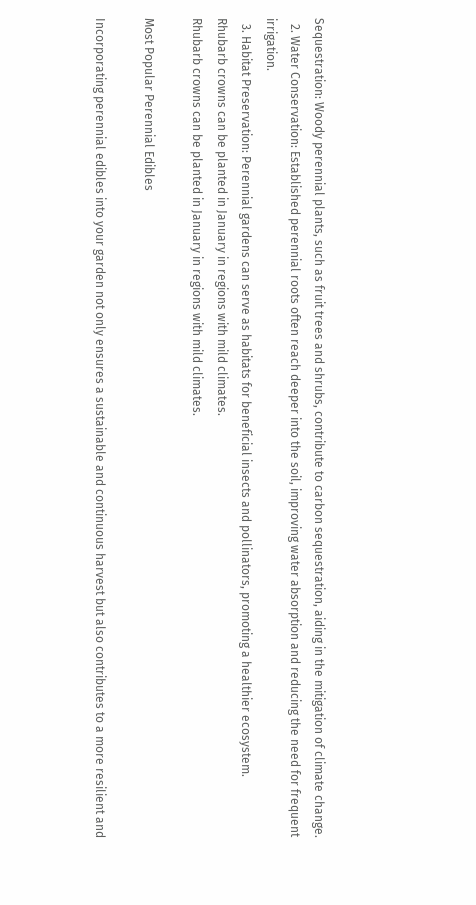Sequestration: Woody perennial plants, such as fruit trees and shrubs, contribute to carbon sequestration, aiding in the mitigation of climate change.
  2. Water Conservation: Established perennial roots often reach deeper into the soil, improving water absorption and reducing the need for frequent irrigation.
  3. Habitat Preservation: Perennial gardens can serve as habitats for beneficial insects and pollinators, promoting a healthier ecosystem.
Rhubarb crowns can be planted in January in regions with mild climates.
Rhubarb crowns can be planted in January in regions with mild climates.

Most Popular Perennial Edibles

Incorporating perennial edibles into your garden not only ensures a sustainable and continuous harvest but also contributes to a more resilient and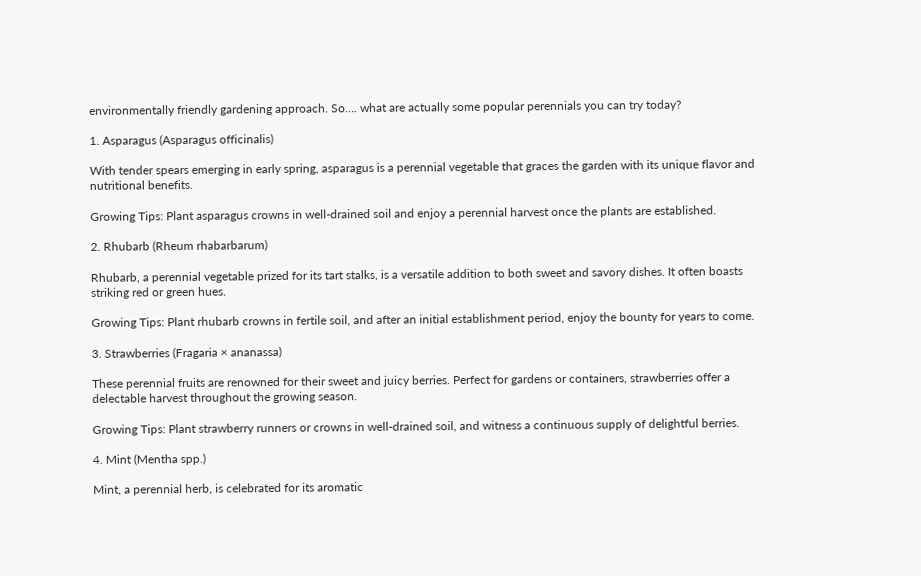environmentally friendly gardening approach. So…. what are actually some popular perennials you can try today?

1. Asparagus (Asparagus officinalis)

With tender spears emerging in early spring, asparagus is a perennial vegetable that graces the garden with its unique flavor and nutritional benefits.

Growing Tips: Plant asparagus crowns in well-drained soil and enjoy a perennial harvest once the plants are established.

2. Rhubarb (Rheum rhabarbarum)

Rhubarb, a perennial vegetable prized for its tart stalks, is a versatile addition to both sweet and savory dishes. It often boasts striking red or green hues.

Growing Tips: Plant rhubarb crowns in fertile soil, and after an initial establishment period, enjoy the bounty for years to come.

3. Strawberries (Fragaria × ananassa)

These perennial fruits are renowned for their sweet and juicy berries. Perfect for gardens or containers, strawberries offer a delectable harvest throughout the growing season.

Growing Tips: Plant strawberry runners or crowns in well-drained soil, and witness a continuous supply of delightful berries.

4. Mint (Mentha spp.)

Mint, a perennial herb, is celebrated for its aromatic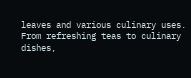leaves and various culinary uses. From refreshing teas to culinary dishes,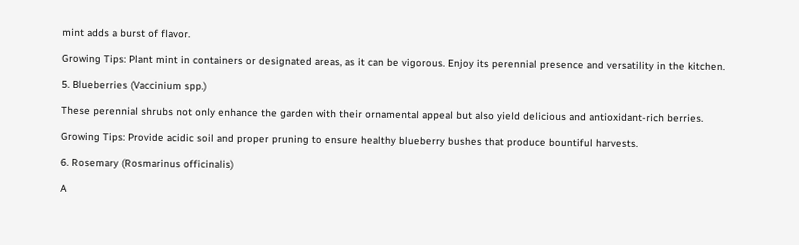mint adds a burst of flavor.

Growing Tips: Plant mint in containers or designated areas, as it can be vigorous. Enjoy its perennial presence and versatility in the kitchen.

5. Blueberries (Vaccinium spp.)

These perennial shrubs not only enhance the garden with their ornamental appeal but also yield delicious and antioxidant-rich berries.

Growing Tips: Provide acidic soil and proper pruning to ensure healthy blueberry bushes that produce bountiful harvests.

6. Rosemary (Rosmarinus officinalis)

A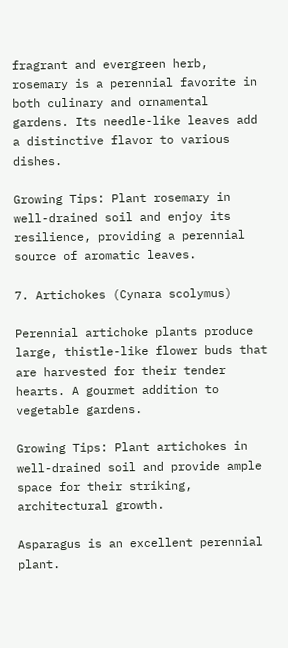fragrant and evergreen herb, rosemary is a perennial favorite in both culinary and ornamental gardens. Its needle-like leaves add a distinctive flavor to various dishes.

Growing Tips: Plant rosemary in well-drained soil and enjoy its resilience, providing a perennial source of aromatic leaves.

7. Artichokes (Cynara scolymus)

Perennial artichoke plants produce large, thistle-like flower buds that are harvested for their tender hearts. A gourmet addition to vegetable gardens.

Growing Tips: Plant artichokes in well-drained soil and provide ample space for their striking, architectural growth.

Asparagus is an excellent perennial plant.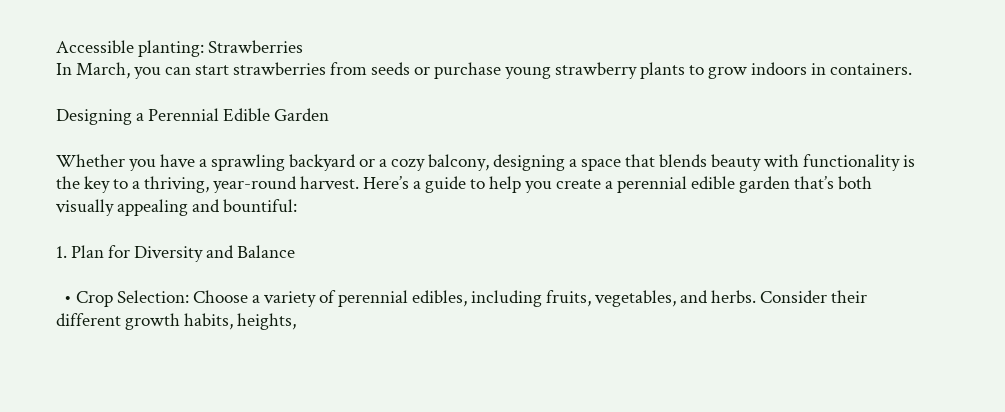Accessible planting: Strawberries
In March, you can start strawberries from seeds or purchase young strawberry plants to grow indoors in containers.

Designing a Perennial Edible Garden

Whether you have a sprawling backyard or a cozy balcony, designing a space that blends beauty with functionality is the key to a thriving, year-round harvest. Here’s a guide to help you create a perennial edible garden that’s both visually appealing and bountiful:

1. Plan for Diversity and Balance

  • Crop Selection: Choose a variety of perennial edibles, including fruits, vegetables, and herbs. Consider their different growth habits, heights,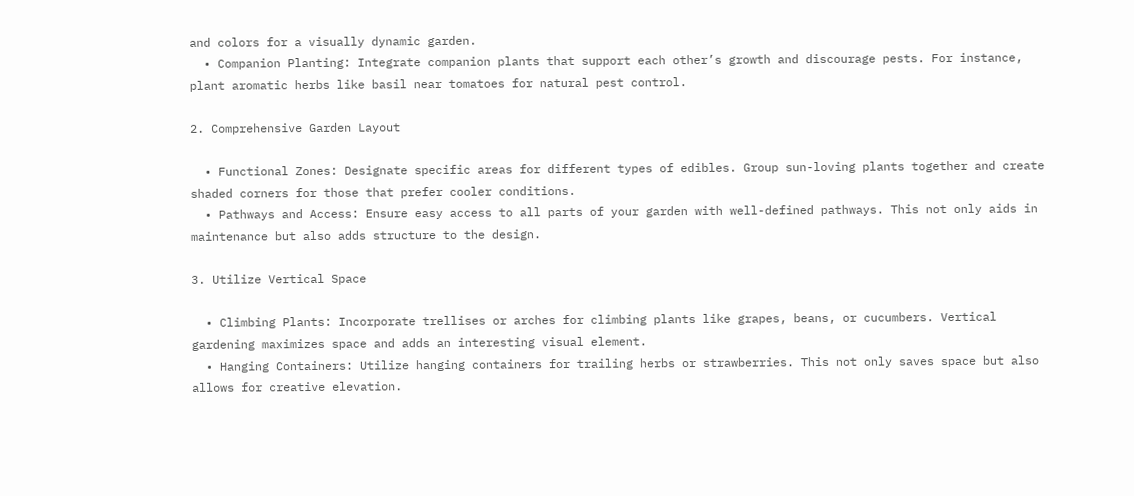and colors for a visually dynamic garden.
  • Companion Planting: Integrate companion plants that support each other’s growth and discourage pests. For instance, plant aromatic herbs like basil near tomatoes for natural pest control.

2. Comprehensive Garden Layout

  • Functional Zones: Designate specific areas for different types of edibles. Group sun-loving plants together and create shaded corners for those that prefer cooler conditions.
  • Pathways and Access: Ensure easy access to all parts of your garden with well-defined pathways. This not only aids in maintenance but also adds structure to the design.

3. Utilize Vertical Space

  • Climbing Plants: Incorporate trellises or arches for climbing plants like grapes, beans, or cucumbers. Vertical gardening maximizes space and adds an interesting visual element.
  • Hanging Containers: Utilize hanging containers for trailing herbs or strawberries. This not only saves space but also allows for creative elevation.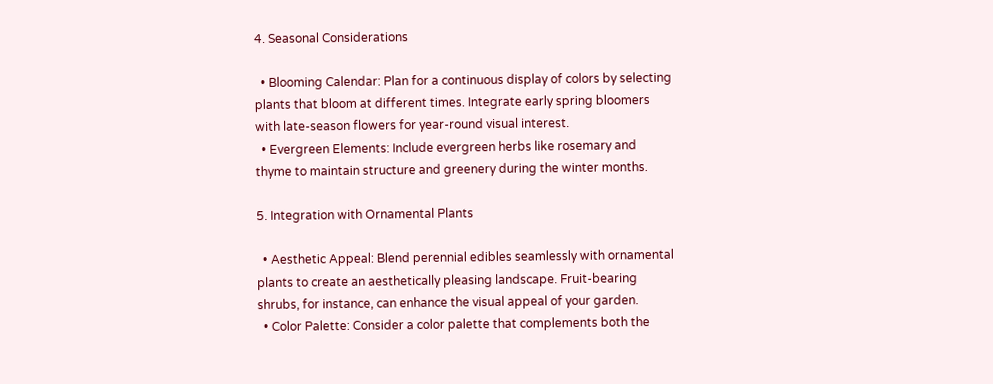4. Seasonal Considerations

  • Blooming Calendar: Plan for a continuous display of colors by selecting plants that bloom at different times. Integrate early spring bloomers with late-season flowers for year-round visual interest.
  • Evergreen Elements: Include evergreen herbs like rosemary and thyme to maintain structure and greenery during the winter months.

5. Integration with Ornamental Plants

  • Aesthetic Appeal: Blend perennial edibles seamlessly with ornamental plants to create an aesthetically pleasing landscape. Fruit-bearing shrubs, for instance, can enhance the visual appeal of your garden.
  • Color Palette: Consider a color palette that complements both the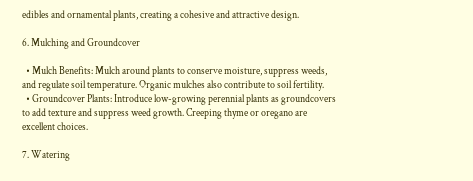edibles and ornamental plants, creating a cohesive and attractive design.

6. Mulching and Groundcover

  • Mulch Benefits: Mulch around plants to conserve moisture, suppress weeds, and regulate soil temperature. Organic mulches also contribute to soil fertility.
  • Groundcover Plants: Introduce low-growing perennial plants as groundcovers to add texture and suppress weed growth. Creeping thyme or oregano are excellent choices.

7. Watering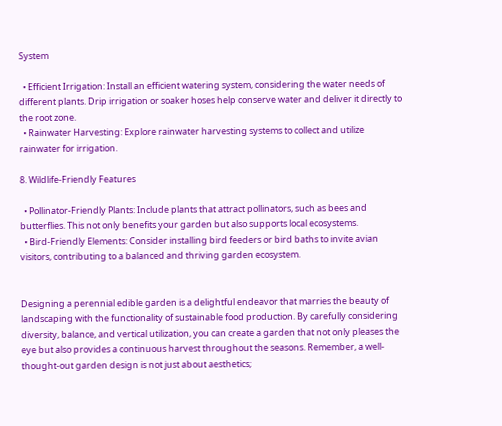System

  • Efficient Irrigation: Install an efficient watering system, considering the water needs of different plants. Drip irrigation or soaker hoses help conserve water and deliver it directly to the root zone.
  • Rainwater Harvesting: Explore rainwater harvesting systems to collect and utilize rainwater for irrigation.

8. Wildlife-Friendly Features

  • Pollinator-Friendly Plants: Include plants that attract pollinators, such as bees and butterflies. This not only benefits your garden but also supports local ecosystems.
  • Bird-Friendly Elements: Consider installing bird feeders or bird baths to invite avian visitors, contributing to a balanced and thriving garden ecosystem.


Designing a perennial edible garden is a delightful endeavor that marries the beauty of landscaping with the functionality of sustainable food production. By carefully considering diversity, balance, and vertical utilization, you can create a garden that not only pleases the eye but also provides a continuous harvest throughout the seasons. Remember, a well-thought-out garden design is not just about aesthetics;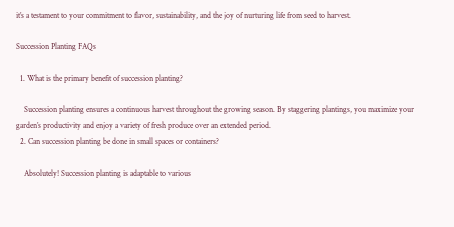it’s a testament to your commitment to flavor, sustainability, and the joy of nurturing life from seed to harvest.

Succession Planting FAQs

  1. What is the primary benefit of succession planting?

    Succession planting ensures a continuous harvest throughout the growing season. By staggering plantings, you maximize your garden’s productivity and enjoy a variety of fresh produce over an extended period.
  2. Can succession planting be done in small spaces or containers?

    Absolutely! Succession planting is adaptable to various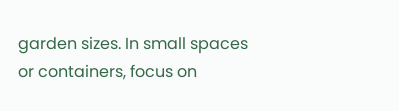garden sizes. In small spaces or containers, focus on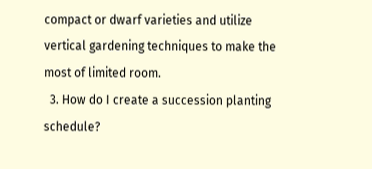compact or dwarf varieties and utilize vertical gardening techniques to make the most of limited room.
  3. How do I create a succession planting schedule?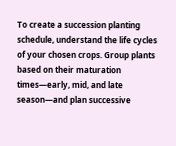To create a succession planting schedule, understand the life cycles of your chosen crops. Group plants based on their maturation times—early, mid, and late season—and plan successive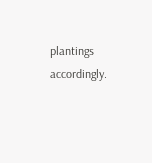plantings accordingly.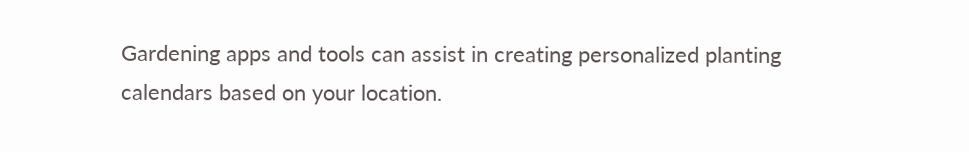Gardening apps and tools can assist in creating personalized planting calendars based on your location.